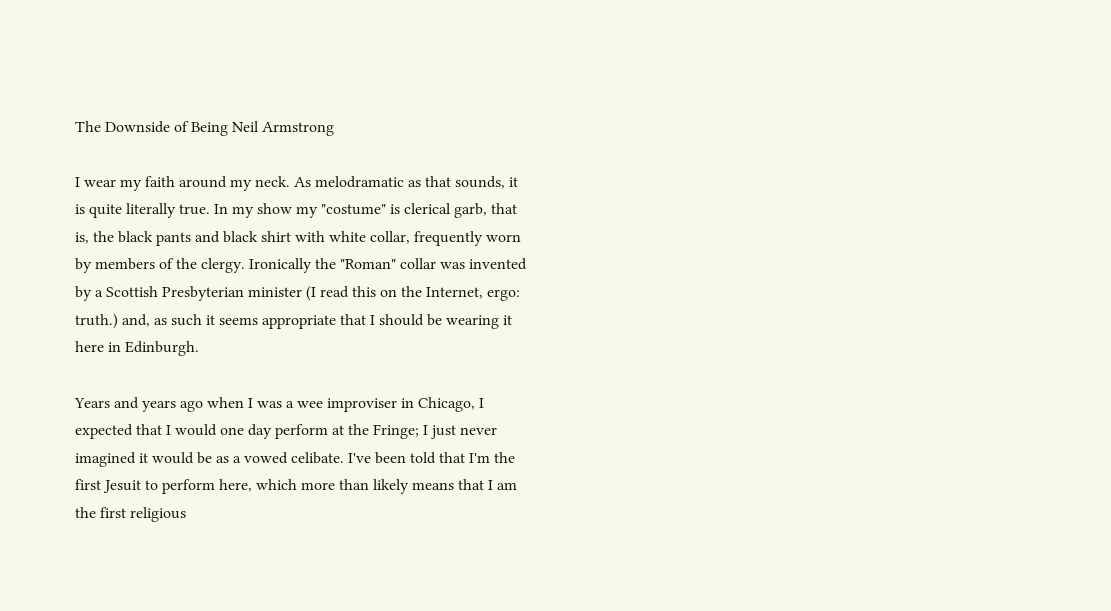The Downside of Being Neil Armstrong

I wear my faith around my neck. As melodramatic as that sounds, it is quite literally true. In my show my "costume" is clerical garb, that is, the black pants and black shirt with white collar, frequently worn by members of the clergy. Ironically the "Roman" collar was invented by a Scottish Presbyterian minister (I read this on the Internet, ergo: truth.) and, as such it seems appropriate that I should be wearing it here in Edinburgh.

Years and years ago when I was a wee improviser in Chicago, I expected that I would one day perform at the Fringe; I just never imagined it would be as a vowed celibate. I've been told that I'm the first Jesuit to perform here, which more than likely means that I am the first religious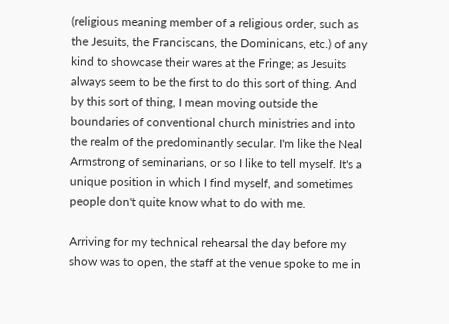(religious meaning member of a religious order, such as the Jesuits, the Franciscans, the Dominicans, etc.) of any kind to showcase their wares at the Fringe; as Jesuits always seem to be the first to do this sort of thing. And by this sort of thing, I mean moving outside the boundaries of conventional church ministries and into the realm of the predominantly secular. I'm like the Neal Armstrong of seminarians, or so I like to tell myself. It's a unique position in which I find myself, and sometimes people don't quite know what to do with me.

Arriving for my technical rehearsal the day before my show was to open, the staff at the venue spoke to me in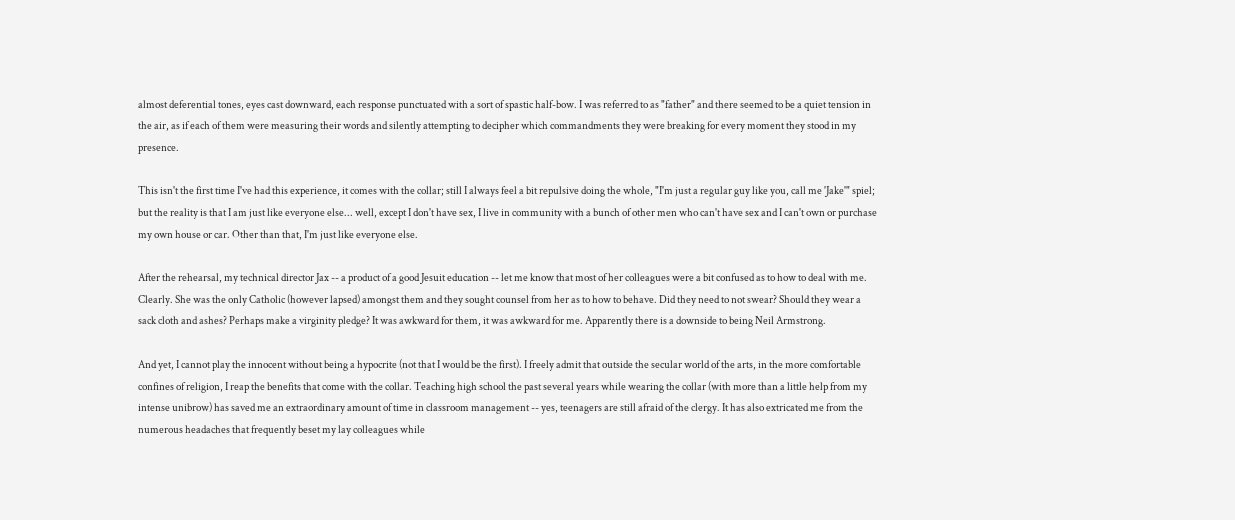almost deferential tones, eyes cast downward, each response punctuated with a sort of spastic half-bow. I was referred to as "father" and there seemed to be a quiet tension in the air, as if each of them were measuring their words and silently attempting to decipher which commandments they were breaking for every moment they stood in my presence.

This isn't the first time I've had this experience, it comes with the collar; still I always feel a bit repulsive doing the whole, "I'm just a regular guy like you, call me 'Jake'" spiel; but the reality is that I am just like everyone else... well, except I don't have sex, I live in community with a bunch of other men who can't have sex and I can't own or purchase my own house or car. Other than that, I'm just like everyone else.

After the rehearsal, my technical director Jax -- a product of a good Jesuit education -- let me know that most of her colleagues were a bit confused as to how to deal with me. Clearly. She was the only Catholic (however lapsed) amongst them and they sought counsel from her as to how to behave. Did they need to not swear? Should they wear a sack cloth and ashes? Perhaps make a virginity pledge? It was awkward for them, it was awkward for me. Apparently there is a downside to being Neil Armstrong.

And yet, I cannot play the innocent without being a hypocrite (not that I would be the first). I freely admit that outside the secular world of the arts, in the more comfortable confines of religion, I reap the benefits that come with the collar. Teaching high school the past several years while wearing the collar (with more than a little help from my intense unibrow) has saved me an extraordinary amount of time in classroom management -- yes, teenagers are still afraid of the clergy. It has also extricated me from the numerous headaches that frequently beset my lay colleagues while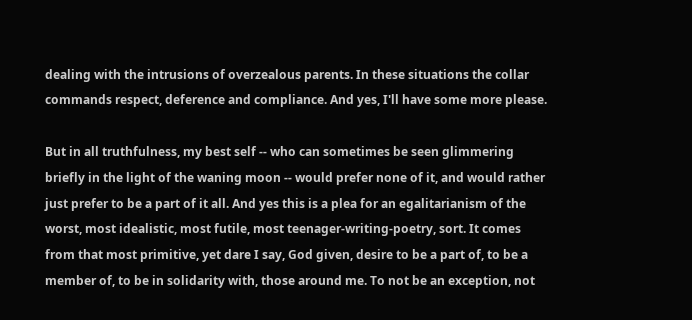dealing with the intrusions of overzealous parents. In these situations the collar commands respect, deference and compliance. And yes, I'll have some more please.

But in all truthfulness, my best self -- who can sometimes be seen glimmering briefly in the light of the waning moon -- would prefer none of it, and would rather just prefer to be a part of it all. And yes this is a plea for an egalitarianism of the worst, most idealistic, most futile, most teenager-writing-poetry, sort. It comes from that most primitive, yet dare I say, God given, desire to be a part of, to be a member of, to be in solidarity with, those around me. To not be an exception, not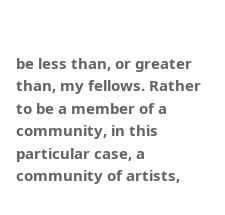be less than, or greater than, my fellows. Rather to be a member of a community, in this particular case, a community of artists,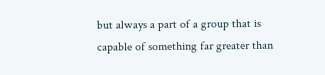but always a part of a group that is capable of something far greater than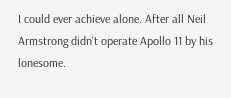I could ever achieve alone. After all Neil Armstrong didn't operate Apollo 11 by his lonesome.